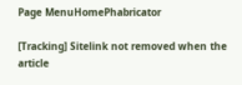Page MenuHomePhabricator

[Tracking] Sitelink not removed when the article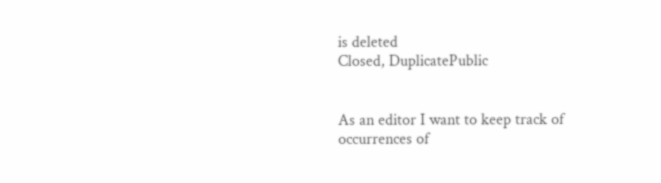is deleted
Closed, DuplicatePublic


As an editor I want to keep track of occurrences of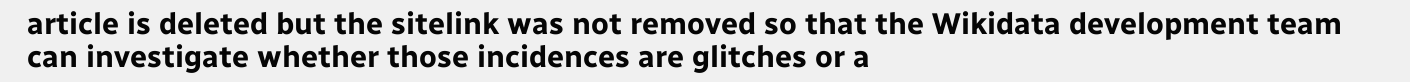article is deleted but the sitelink was not removed so that the Wikidata development team can investigate whether those incidences are glitches or a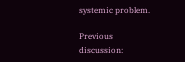systemic problem.

Previous discussion: